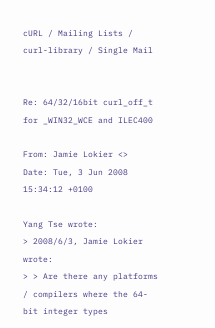cURL / Mailing Lists / curl-library / Single Mail


Re: 64/32/16bit curl_off_t for _WIN32_WCE and ILEC400

From: Jamie Lokier <>
Date: Tue, 3 Jun 2008 15:34:12 +0100

Yang Tse wrote:
> 2008/6/3, Jamie Lokier wrote:
> > Are there any platforms / compilers where the 64-bit integer types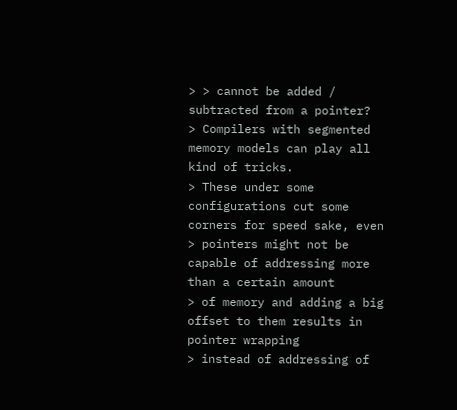> > cannot be added / subtracted from a pointer?
> Compilers with segmented memory models can play all kind of tricks.
> These under some configurations cut some corners for speed sake, even
> pointers might not be capable of addressing more than a certain amount
> of memory and adding a big offset to them results in pointer wrapping
> instead of addressing of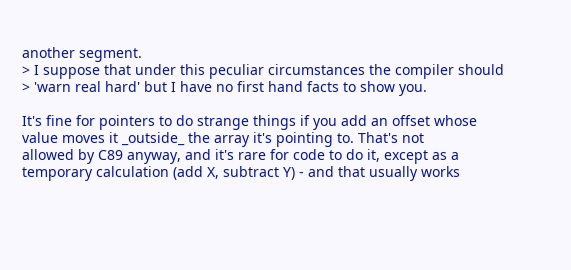another segment.
> I suppose that under this peculiar circumstances the compiler should
> 'warn real hard' but I have no first hand facts to show you.

It's fine for pointers to do strange things if you add an offset whose
value moves it _outside_ the array it's pointing to. That's not
allowed by C89 anyway, and it's rare for code to do it, except as a
temporary calculation (add X, subtract Y) - and that usually works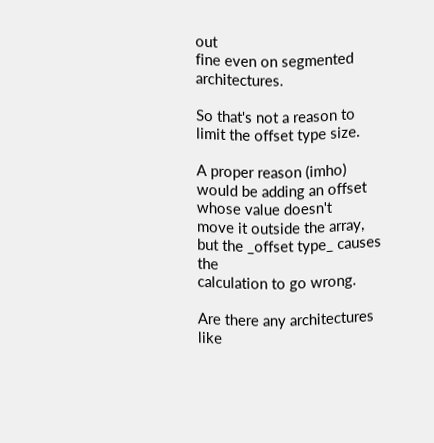out
fine even on segmented architectures.

So that's not a reason to limit the offset type size.

A proper reason (imho) would be adding an offset whose value doesn't
move it outside the array, but the _offset type_ causes the
calculation to go wrong.

Are there any architectures like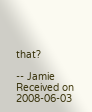that?

-- Jamie
Received on 2008-06-03